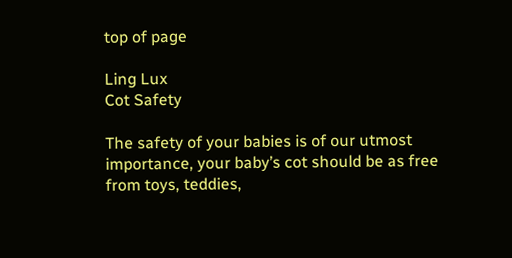top of page

Ling Lux
Cot Safety

The safety of your babies is of our utmost importance, your baby’s cot should be as free from toys, teddies,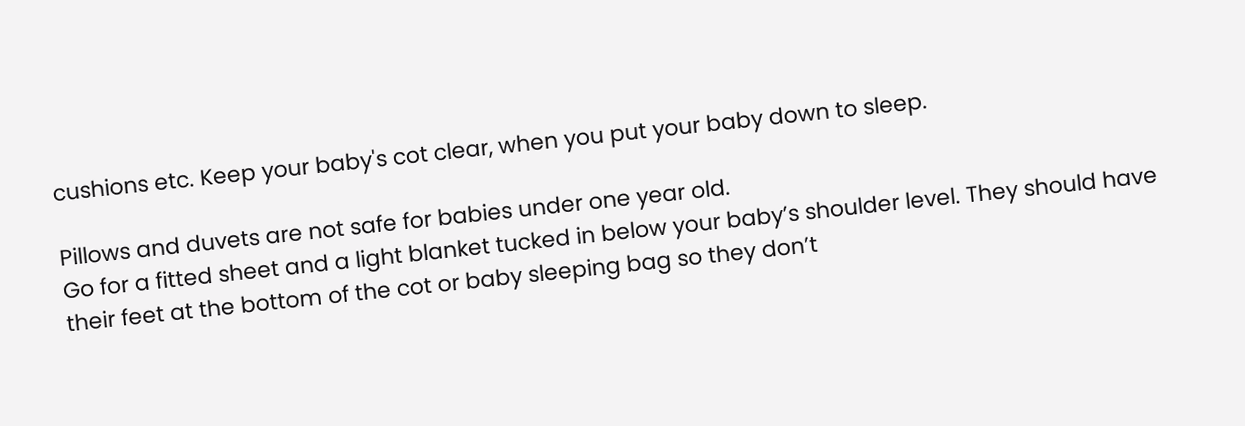cushions etc. Keep your baby's cot clear, when you put your baby down to sleep.

Pillows and duvets are not safe for babies under one year old.
Go for a fitted sheet and a light blanket tucked in below your baby’s shoulder level. They should have their feet at the bottom of the cot or baby sleeping bag so they don’t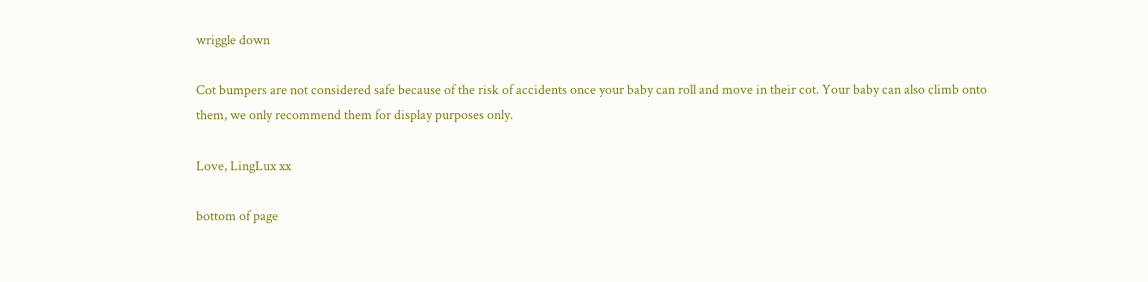wriggle down

Cot bumpers are not considered safe because of the risk of accidents once your baby can roll and move in their cot. Your baby can also climb onto them, we only recommend them for display purposes only.

Love, LingLux xx

bottom of page